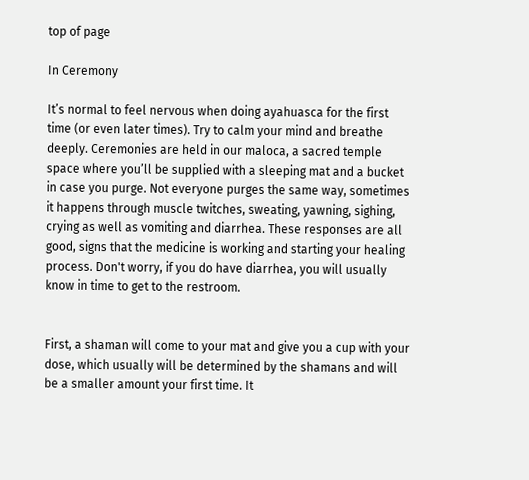top of page

In Ceremony

It’s normal to feel nervous when doing ayahuasca for the first time (or even later times). Try to calm your mind and breathe deeply. Ceremonies are held in our maloca, a sacred temple space where you’ll be supplied with a sleeping mat and a bucket in case you purge. Not everyone purges the same way, sometimes it happens through muscle twitches, sweating, yawning, sighing, crying as well as vomiting and diarrhea. These responses are all good, signs that the medicine is working and starting your healing process. Don't worry, if you do have diarrhea, you will usually know in time to get to the restroom.


First, a shaman will come to your mat and give you a cup with your dose, which usually will be determined by the shamans and will be a smaller amount your first time. It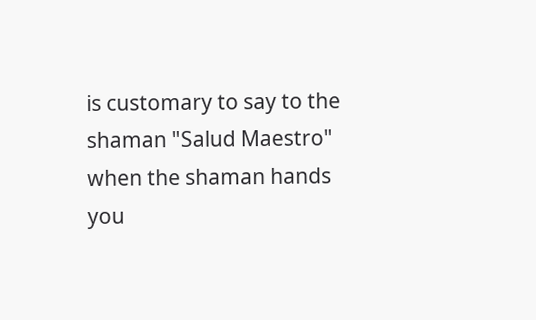is customary to say to the shaman "Salud Maestro" when the shaman hands you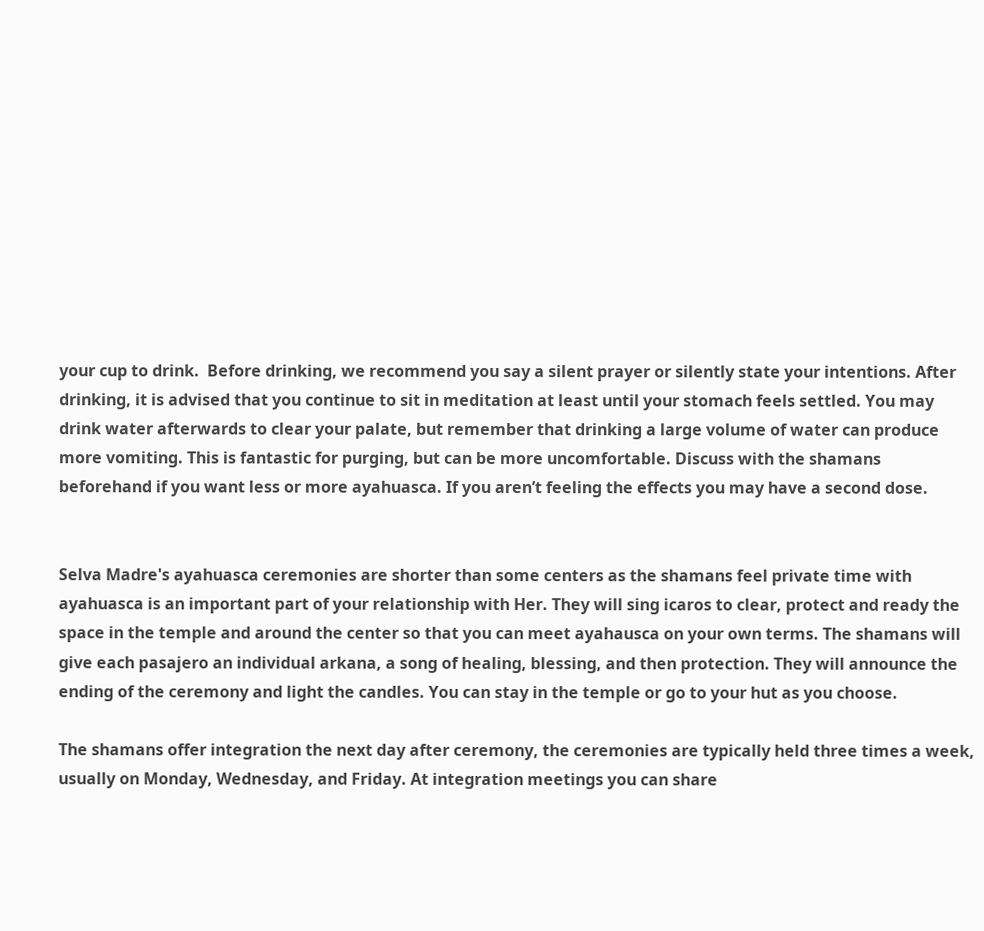your cup to drink.  Before drinking, we recommend you say a silent prayer or silently state your intentions. After drinking, it is advised that you continue to sit in meditation at least until your stomach feels settled. You may drink water afterwards to clear your palate, but remember that drinking a large volume of water can produce more vomiting. This is fantastic for purging, but can be more uncomfortable. Discuss with the shamans beforehand if you want less or more ayahuasca. If you aren’t feeling the effects you may have a second dose.


Selva Madre's ayahuasca ceremonies are shorter than some centers as the shamans feel private time with ayahuasca is an important part of your relationship with Her. They will sing icaros to clear, protect and ready the space in the temple and around the center so that you can meet ayahausca on your own terms. The shamans will give each pasajero an individual arkana, a song of healing, blessing, and then protection. They will announce the ending of the ceremony and light the candles. You can stay in the temple or go to your hut as you choose.

The shamans offer integration the next day after ceremony, the ceremonies are typically held three times a week, usually on Monday, Wednesday, and Friday. At integration meetings you can share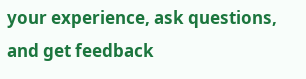your experience, ask questions, and get feedback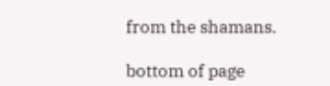from the shamans.

bottom of page